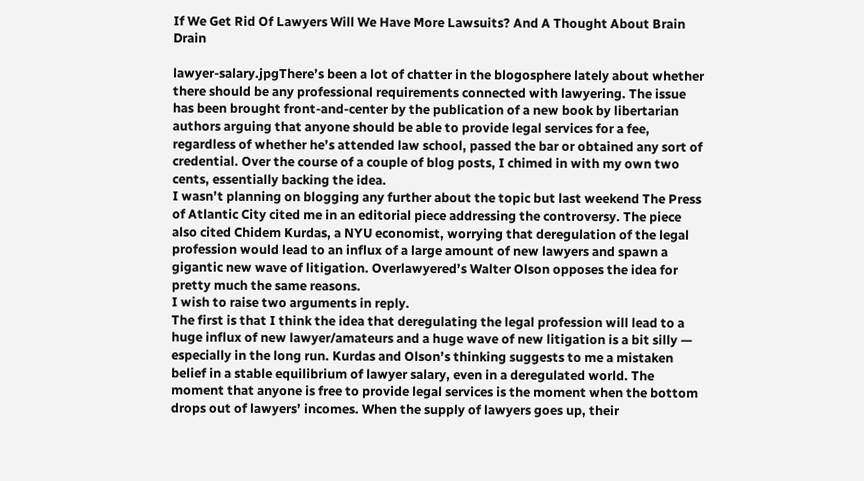If We Get Rid Of Lawyers Will We Have More Lawsuits? And A Thought About Brain Drain

lawyer-salary.jpgThere’s been a lot of chatter in the blogosphere lately about whether there should be any professional requirements connected with lawyering. The issue has been brought front-and-center by the publication of a new book by libertarian authors arguing that anyone should be able to provide legal services for a fee, regardless of whether he’s attended law school, passed the bar or obtained any sort of credential. Over the course of a couple of blog posts, I chimed in with my own two cents, essentially backing the idea.
I wasn’t planning on blogging any further about the topic but last weekend The Press of Atlantic City cited me in an editorial piece addressing the controversy. The piece also cited Chidem Kurdas, a NYU economist, worrying that deregulation of the legal profession would lead to an influx of a large amount of new lawyers and spawn a gigantic new wave of litigation. Overlawyered’s Walter Olson opposes the idea for pretty much the same reasons.
I wish to raise two arguments in reply.
The first is that I think the idea that deregulating the legal profession will lead to a huge influx of new lawyer/amateurs and a huge wave of new litigation is a bit silly — especially in the long run. Kurdas and Olson’s thinking suggests to me a mistaken belief in a stable equilibrium of lawyer salary, even in a deregulated world. The moment that anyone is free to provide legal services is the moment when the bottom drops out of lawyers’ incomes. When the supply of lawyers goes up, their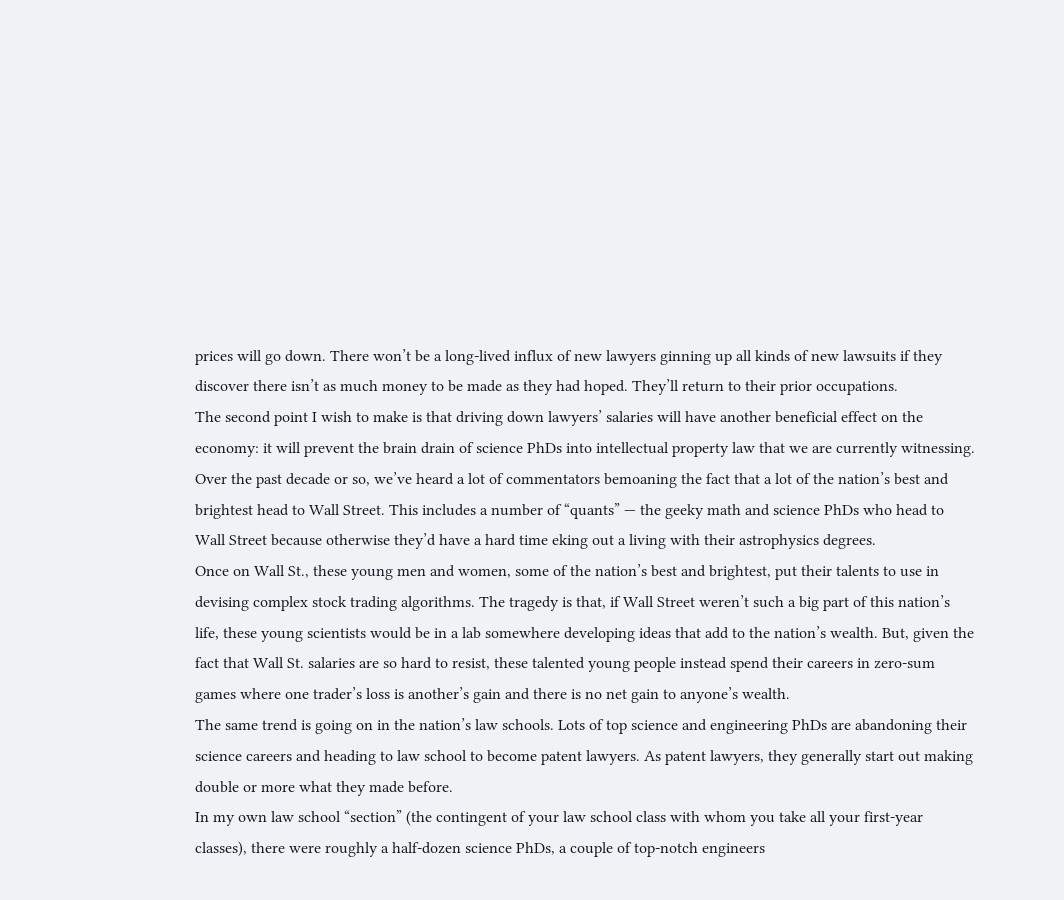prices will go down. There won’t be a long-lived influx of new lawyers ginning up all kinds of new lawsuits if they discover there isn’t as much money to be made as they had hoped. They’ll return to their prior occupations.
The second point I wish to make is that driving down lawyers’ salaries will have another beneficial effect on the economy: it will prevent the brain drain of science PhDs into intellectual property law that we are currently witnessing.
Over the past decade or so, we’ve heard a lot of commentators bemoaning the fact that a lot of the nation’s best and brightest head to Wall Street. This includes a number of “quants” — the geeky math and science PhDs who head to Wall Street because otherwise they’d have a hard time eking out a living with their astrophysics degrees.
Once on Wall St., these young men and women, some of the nation’s best and brightest, put their talents to use in devising complex stock trading algorithms. The tragedy is that, if Wall Street weren’t such a big part of this nation’s life, these young scientists would be in a lab somewhere developing ideas that add to the nation’s wealth. But, given the fact that Wall St. salaries are so hard to resist, these talented young people instead spend their careers in zero-sum games where one trader’s loss is another’s gain and there is no net gain to anyone’s wealth.
The same trend is going on in the nation’s law schools. Lots of top science and engineering PhDs are abandoning their science careers and heading to law school to become patent lawyers. As patent lawyers, they generally start out making double or more what they made before.
In my own law school “section” (the contingent of your law school class with whom you take all your first-year classes), there were roughly a half-dozen science PhDs, a couple of top-notch engineers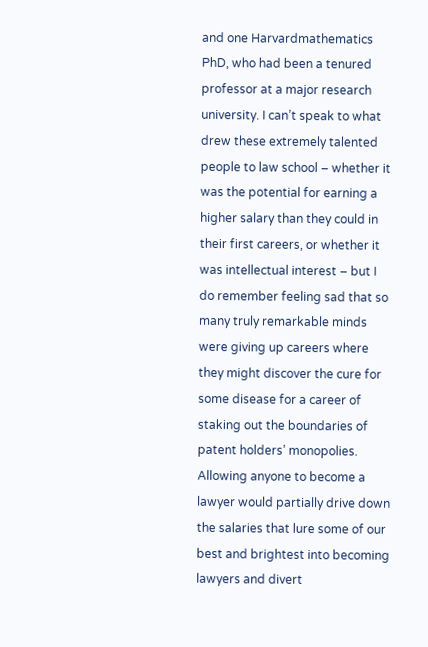and one Harvardmathematics PhD, who had been a tenured professor at a major research university. I can’t speak to what drew these extremely talented people to law school – whether it was the potential for earning a higher salary than they could in their first careers, or whether it was intellectual interest – but I do remember feeling sad that so many truly remarkable minds were giving up careers where they might discover the cure for some disease for a career of staking out the boundaries of patent holders’ monopolies.
Allowing anyone to become a lawyer would partially drive down the salaries that lure some of our best and brightest into becoming lawyers and divert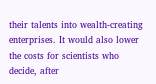their talents into wealth-creating enterprises. It would also lower the costs for scientists who decide, after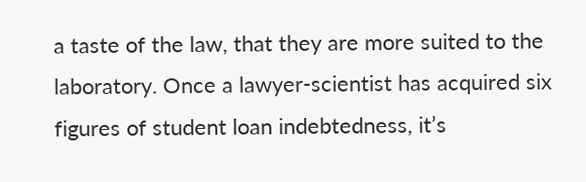a taste of the law, that they are more suited to the laboratory. Once a lawyer-scientist has acquired six figures of student loan indebtedness, it’s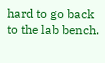hard to go back to the lab bench.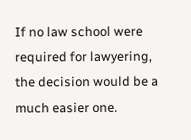If no law school were required for lawyering, the decision would be a much easier one.